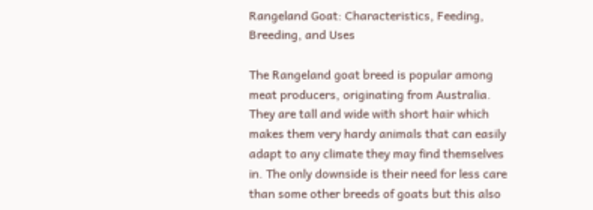Rangeland Goat: Characteristics, Feeding, Breeding, and Uses

The Rangeland goat breed is popular among meat producers, originating from Australia. They are tall and wide with short hair which makes them very hardy animals that can easily adapt to any climate they may find themselves in. The only downside is their need for less care than some other breeds of goats but this also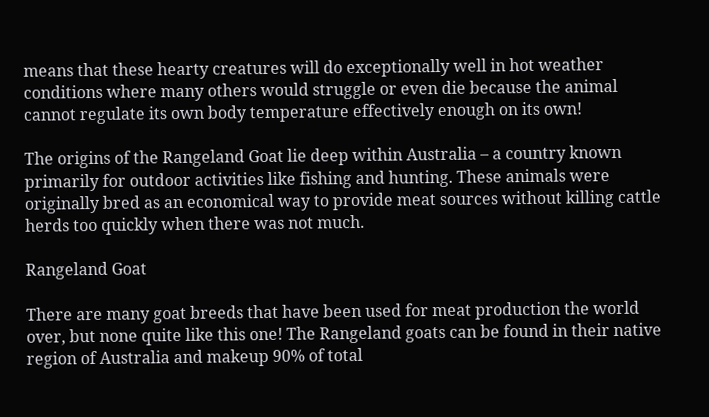means that these hearty creatures will do exceptionally well in hot weather conditions where many others would struggle or even die because the animal cannot regulate its own body temperature effectively enough on its own!

The origins of the Rangeland Goat lie deep within Australia – a country known primarily for outdoor activities like fishing and hunting. These animals were originally bred as an economical way to provide meat sources without killing cattle herds too quickly when there was not much.

Rangeland Goat

There are many goat breeds that have been used for meat production the world over, but none quite like this one! The Rangeland goats can be found in their native region of Australia and makeup 90% of total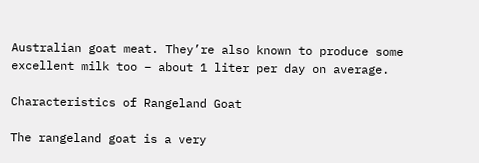Australian goat meat. They’re also known to produce some excellent milk too – about 1 liter per day on average.

Characteristics of Rangeland Goat

The rangeland goat is a very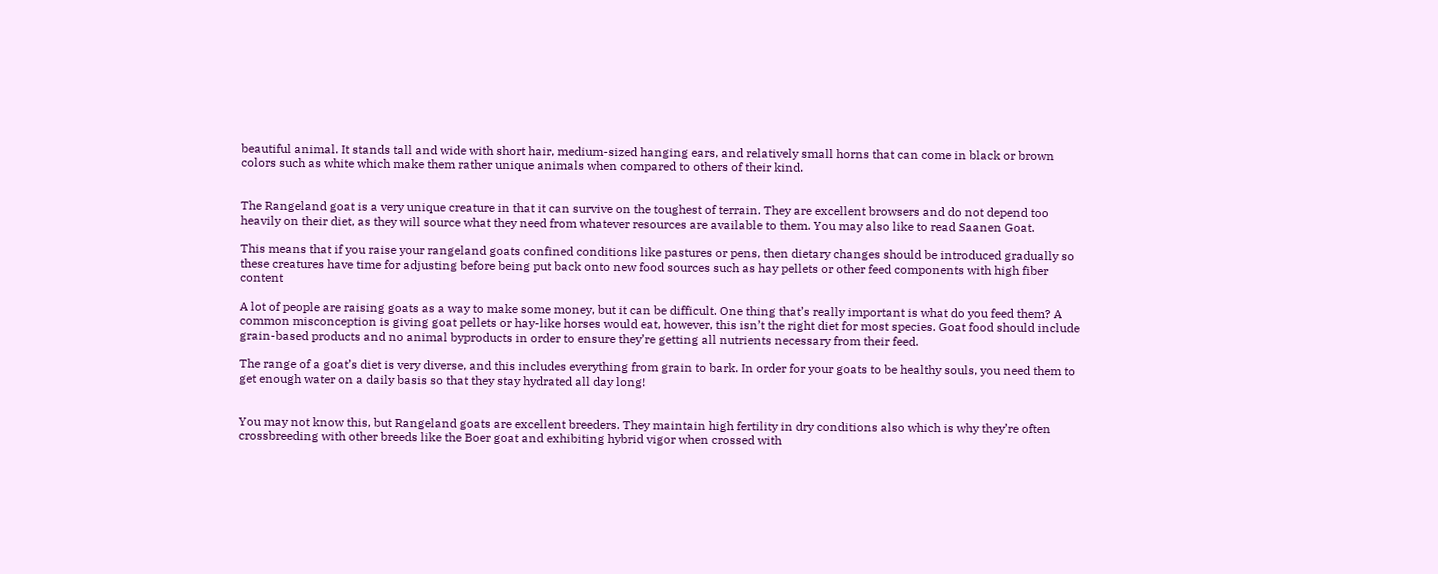beautiful animal. It stands tall and wide with short hair, medium-sized hanging ears, and relatively small horns that can come in black or brown colors such as white which make them rather unique animals when compared to others of their kind.


The Rangeland goat is a very unique creature in that it can survive on the toughest of terrain. They are excellent browsers and do not depend too heavily on their diet, as they will source what they need from whatever resources are available to them. You may also like to read Saanen Goat.

This means that if you raise your rangeland goats confined conditions like pastures or pens, then dietary changes should be introduced gradually so these creatures have time for adjusting before being put back onto new food sources such as hay pellets or other feed components with high fiber content

A lot of people are raising goats as a way to make some money, but it can be difficult. One thing that’s really important is what do you feed them? A common misconception is giving goat pellets or hay-like horses would eat, however, this isn’t the right diet for most species. Goat food should include grain-based products and no animal byproducts in order to ensure they’re getting all nutrients necessary from their feed.

The range of a goat’s diet is very diverse, and this includes everything from grain to bark. In order for your goats to be healthy souls, you need them to get enough water on a daily basis so that they stay hydrated all day long!


You may not know this, but Rangeland goats are excellent breeders. They maintain high fertility in dry conditions also which is why they’re often crossbreeding with other breeds like the Boer goat and exhibiting hybrid vigor when crossed with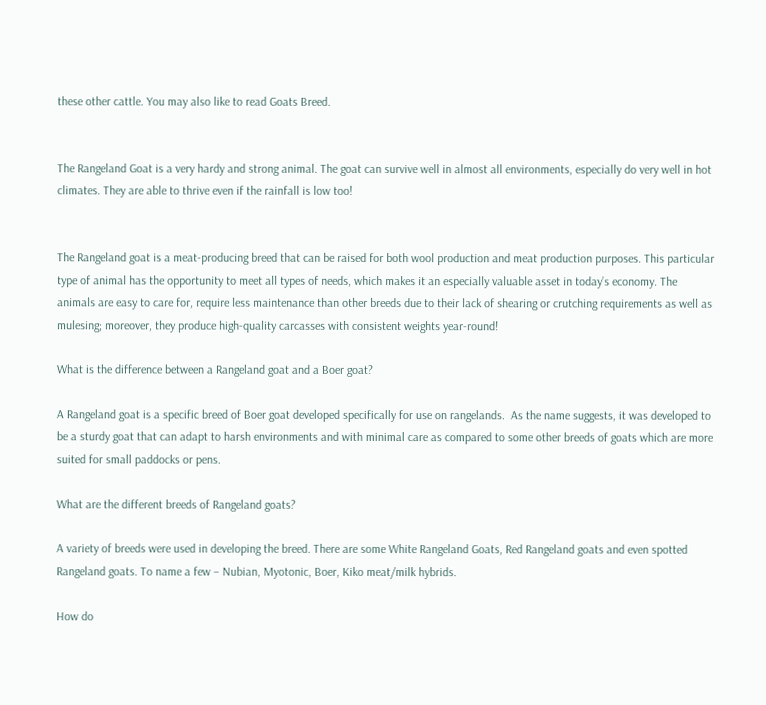these other cattle. You may also like to read Goats Breed.


The Rangeland Goat is a very hardy and strong animal. The goat can survive well in almost all environments, especially do very well in hot climates. They are able to thrive even if the rainfall is low too!


The Rangeland goat is a meat-producing breed that can be raised for both wool production and meat production purposes. This particular type of animal has the opportunity to meet all types of needs, which makes it an especially valuable asset in today’s economy. The animals are easy to care for, require less maintenance than other breeds due to their lack of shearing or crutching requirements as well as mulesing; moreover, they produce high-quality carcasses with consistent weights year-round!

What is the difference between a Rangeland goat and a Boer goat?

A Rangeland goat is a specific breed of Boer goat developed specifically for use on rangelands.  As the name suggests, it was developed to be a sturdy goat that can adapt to harsh environments and with minimal care as compared to some other breeds of goats which are more suited for small paddocks or pens.

What are the different breeds of Rangeland goats?

A variety of breeds were used in developing the breed. There are some White Rangeland Goats, Red Rangeland goats and even spotted Rangeland goats. To name a few – Nubian, Myotonic, Boer, Kiko meat/milk hybrids.

How do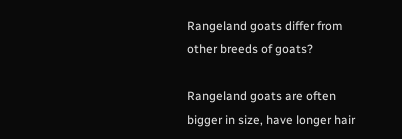Rangeland goats differ from other breeds of goats?

Rangeland goats are often bigger in size, have longer hair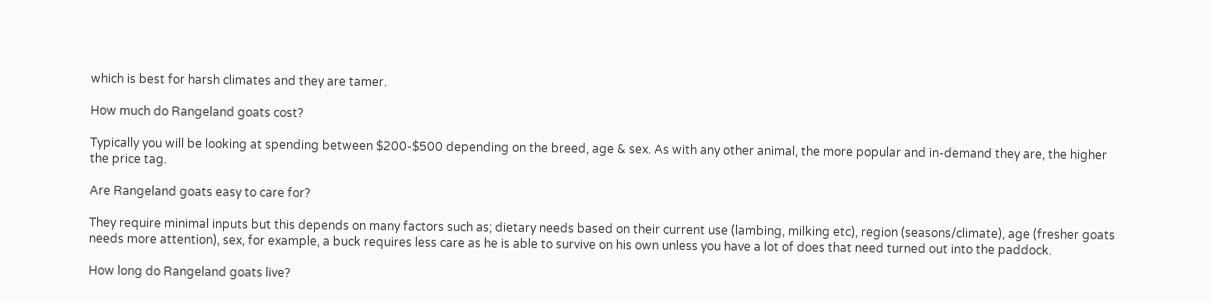which is best for harsh climates and they are tamer.

How much do Rangeland goats cost?

Typically you will be looking at spending between $200-$500 depending on the breed, age & sex. As with any other animal, the more popular and in-demand they are, the higher the price tag.

Are Rangeland goats easy to care for?

They require minimal inputs but this depends on many factors such as; dietary needs based on their current use (lambing, milking etc), region (seasons/climate), age (fresher goats needs more attention), sex, for example, a buck requires less care as he is able to survive on his own unless you have a lot of does that need turned out into the paddock.

How long do Rangeland goats live?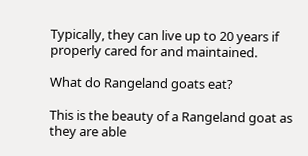Typically, they can live up to 20 years if properly cared for and maintained.

What do Rangeland goats eat?

This is the beauty of a Rangeland goat as they are able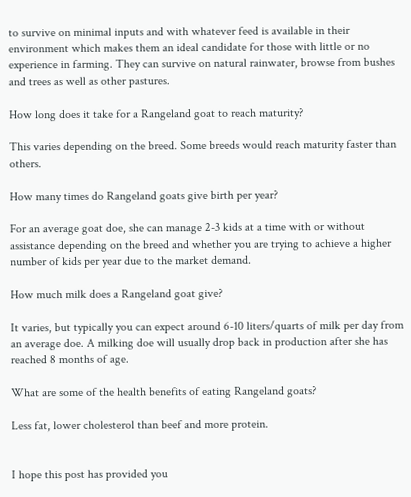to survive on minimal inputs and with whatever feed is available in their environment which makes them an ideal candidate for those with little or no experience in farming. They can survive on natural rainwater, browse from bushes and trees as well as other pastures.

How long does it take for a Rangeland goat to reach maturity?

This varies depending on the breed. Some breeds would reach maturity faster than others.

How many times do Rangeland goats give birth per year?

For an average goat doe, she can manage 2-3 kids at a time with or without assistance depending on the breed and whether you are trying to achieve a higher number of kids per year due to the market demand.

How much milk does a Rangeland goat give?

It varies, but typically you can expect around 6-10 liters/quarts of milk per day from an average doe. A milking doe will usually drop back in production after she has reached 8 months of age.

What are some of the health benefits of eating Rangeland goats?

Less fat, lower cholesterol than beef and more protein.


I hope this post has provided you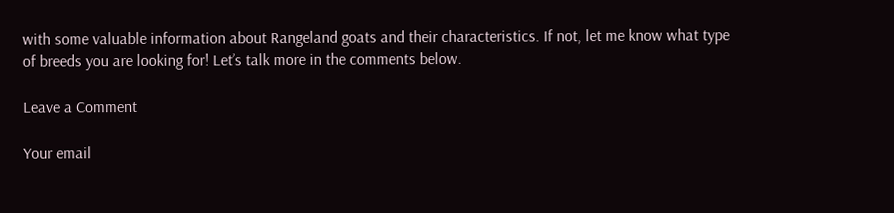with some valuable information about Rangeland goats and their characteristics. If not, let me know what type of breeds you are looking for! Let’s talk more in the comments below.

Leave a Comment

Your email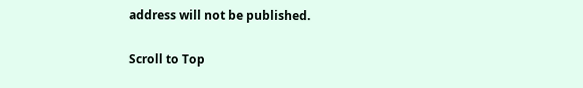address will not be published.

Scroll to Top